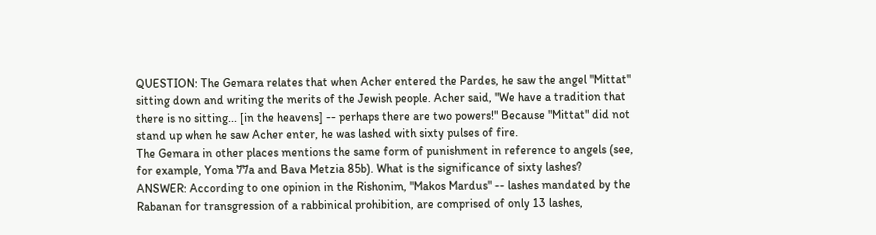QUESTION: The Gemara relates that when Acher entered the Pardes, he saw the angel "Mittat" sitting down and writing the merits of the Jewish people. Acher said, "We have a tradition that there is no sitting... [in the heavens] -- perhaps there are two powers!" Because "Mittat" did not stand up when he saw Acher enter, he was lashed with sixty pulses of fire.
The Gemara in other places mentions the same form of punishment in reference to angels (see, for example, Yoma 77a and Bava Metzia 85b). What is the significance of sixty lashes?
ANSWER: According to one opinion in the Rishonim, "Makos Mardus" -- lashes mandated by the Rabanan for transgression of a rabbinical prohibition, are comprised of only 13 lashes,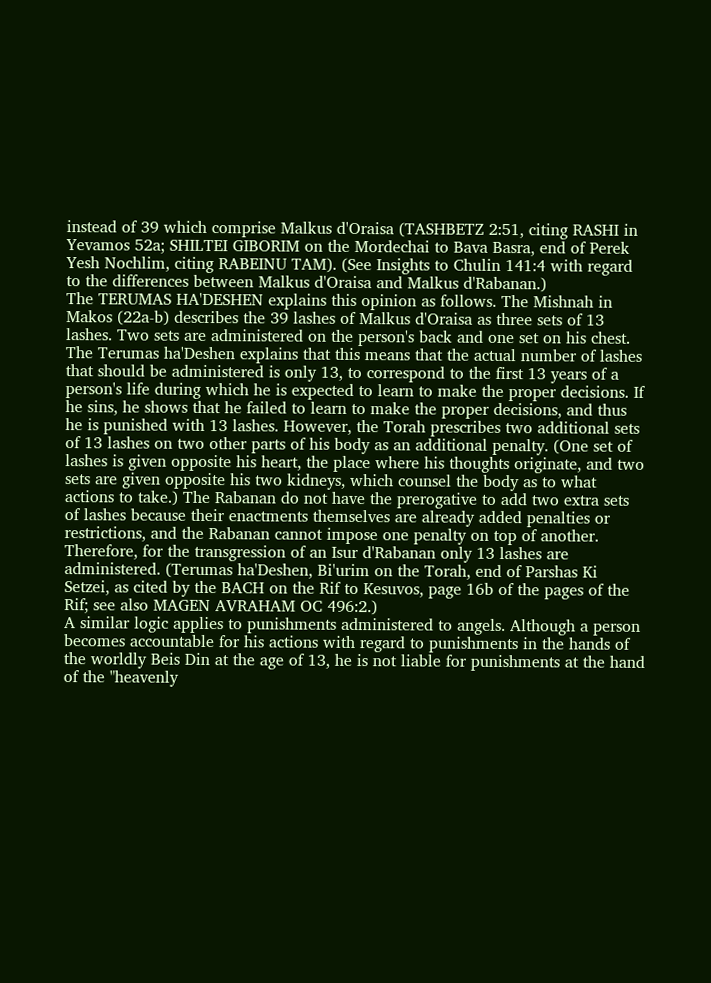instead of 39 which comprise Malkus d'Oraisa (TASHBETZ 2:51, citing RASHI in Yevamos 52a; SHILTEI GIBORIM on the Mordechai to Bava Basra, end of Perek Yesh Nochlim, citing RABEINU TAM). (See Insights to Chulin 141:4 with regard to the differences between Malkus d'Oraisa and Malkus d'Rabanan.)
The TERUMAS HA'DESHEN explains this opinion as follows. The Mishnah in Makos (22a-b) describes the 39 lashes of Malkus d'Oraisa as three sets of 13 lashes. Two sets are administered on the person's back and one set on his chest. The Terumas ha'Deshen explains that this means that the actual number of lashes that should be administered is only 13, to correspond to the first 13 years of a person's life during which he is expected to learn to make the proper decisions. If he sins, he shows that he failed to learn to make the proper decisions, and thus he is punished with 13 lashes. However, the Torah prescribes two additional sets of 13 lashes on two other parts of his body as an additional penalty. (One set of lashes is given opposite his heart, the place where his thoughts originate, and two sets are given opposite his two kidneys, which counsel the body as to what actions to take.) The Rabanan do not have the prerogative to add two extra sets of lashes because their enactments themselves are already added penalties or restrictions, and the Rabanan cannot impose one penalty on top of another. Therefore, for the transgression of an Isur d'Rabanan only 13 lashes are administered. (Terumas ha'Deshen, Bi'urim on the Torah, end of Parshas Ki Setzei, as cited by the BACH on the Rif to Kesuvos, page 16b of the pages of the Rif; see also MAGEN AVRAHAM OC 496:2.)
A similar logic applies to punishments administered to angels. Although a person becomes accountable for his actions with regard to punishments in the hands of the worldly Beis Din at the age of 13, he is not liable for punishments at the hand of the "heavenly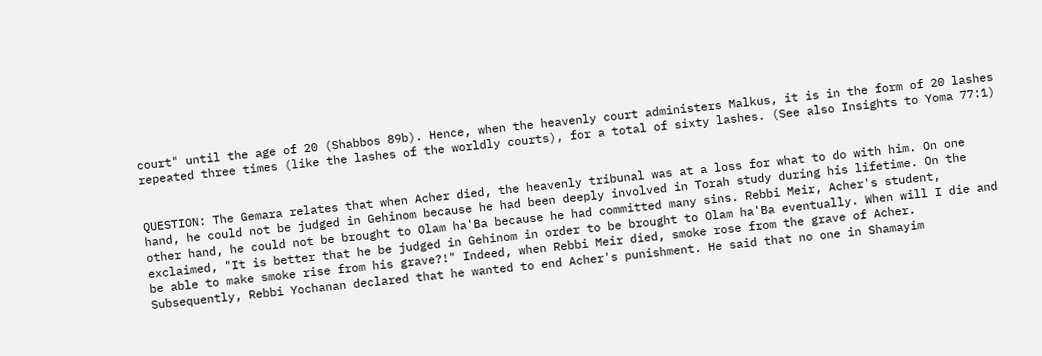court" until the age of 20 (Shabbos 89b). Hence, when the heavenly court administers Malkus, it is in the form of 20 lashes repeated three times (like the lashes of the worldly courts), for a total of sixty lashes. (See also Insights to Yoma 77:1)


QUESTION: The Gemara relates that when Acher died, the heavenly tribunal was at a loss for what to do with him. On one hand, he could not be judged in Gehinom because he had been deeply involved in Torah study during his lifetime. On the other hand, he could not be brought to Olam ha'Ba because he had committed many sins. Rebbi Meir, Acher's student, exclaimed, "It is better that he be judged in Gehinom in order to be brought to Olam ha'Ba eventually. When will I die and be able to make smoke rise from his grave?!" Indeed, when Rebbi Meir died, smoke rose from the grave of Acher.
Subsequently, Rebbi Yochanan declared that he wanted to end Acher's punishment. He said that no one in Shamayim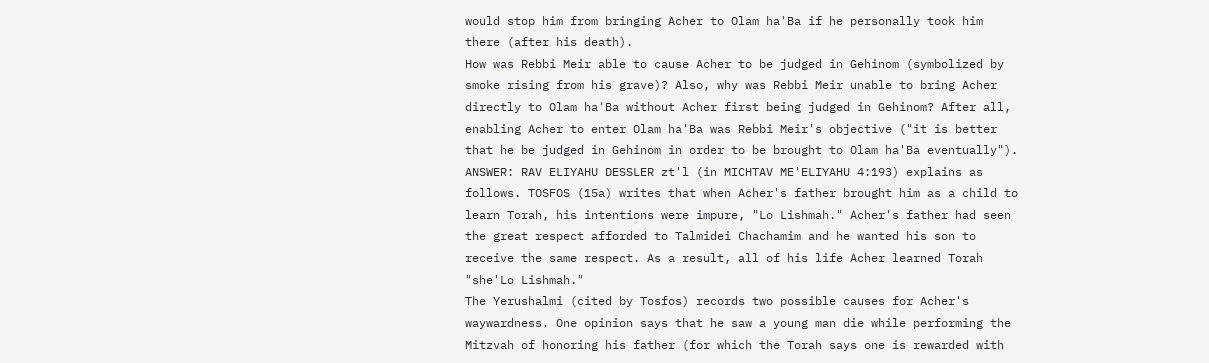would stop him from bringing Acher to Olam ha'Ba if he personally took him there (after his death).
How was Rebbi Meir able to cause Acher to be judged in Gehinom (symbolized by smoke rising from his grave)? Also, why was Rebbi Meir unable to bring Acher directly to Olam ha'Ba without Acher first being judged in Gehinom? After all, enabling Acher to enter Olam ha'Ba was Rebbi Meir's objective ("it is better that he be judged in Gehinom in order to be brought to Olam ha'Ba eventually").
ANSWER: RAV ELIYAHU DESSLER zt'l (in MICHTAV ME'ELIYAHU 4:193) explains as follows. TOSFOS (15a) writes that when Acher's father brought him as a child to learn Torah, his intentions were impure, "Lo Lishmah." Acher's father had seen the great respect afforded to Talmidei Chachamim and he wanted his son to receive the same respect. As a result, all of his life Acher learned Torah "she'Lo Lishmah."
The Yerushalmi (cited by Tosfos) records two possible causes for Acher's waywardness. One opinion says that he saw a young man die while performing the Mitzvah of honoring his father (for which the Torah says one is rewarded with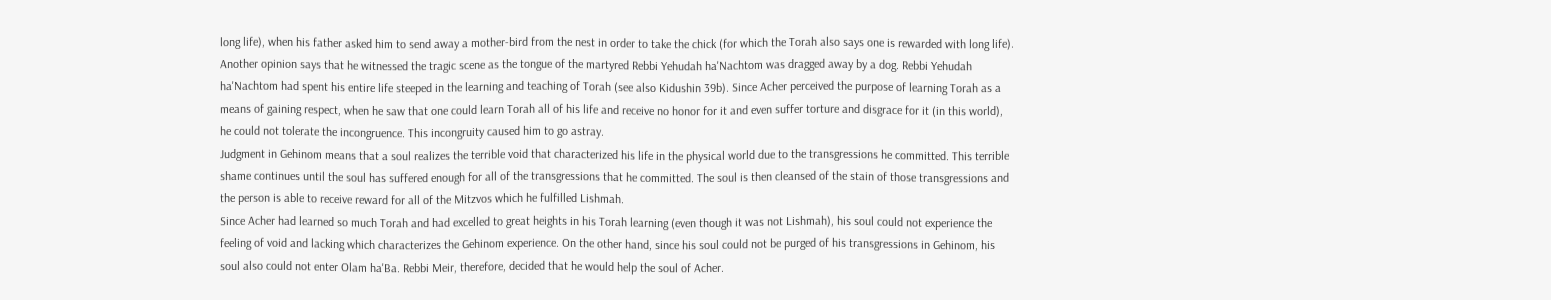long life), when his father asked him to send away a mother-bird from the nest in order to take the chick (for which the Torah also says one is rewarded with long life). Another opinion says that he witnessed the tragic scene as the tongue of the martyred Rebbi Yehudah ha'Nachtom was dragged away by a dog. Rebbi Yehudah ha'Nachtom had spent his entire life steeped in the learning and teaching of Torah (see also Kidushin 39b). Since Acher perceived the purpose of learning Torah as a means of gaining respect, when he saw that one could learn Torah all of his life and receive no honor for it and even suffer torture and disgrace for it (in this world), he could not tolerate the incongruence. This incongruity caused him to go astray.
Judgment in Gehinom means that a soul realizes the terrible void that characterized his life in the physical world due to the transgressions he committed. This terrible shame continues until the soul has suffered enough for all of the transgressions that he committed. The soul is then cleansed of the stain of those transgressions and the person is able to receive reward for all of the Mitzvos which he fulfilled Lishmah.
Since Acher had learned so much Torah and had excelled to great heights in his Torah learning (even though it was not Lishmah), his soul could not experience the feeling of void and lacking which characterizes the Gehinom experience. On the other hand, since his soul could not be purged of his transgressions in Gehinom, his soul also could not enter Olam ha'Ba. Rebbi Meir, therefore, decided that he would help the soul of Acher.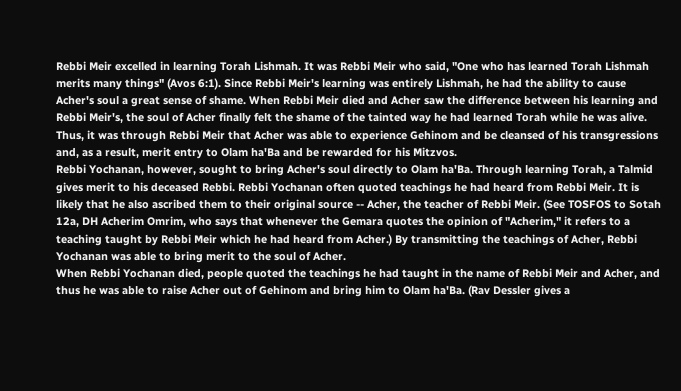Rebbi Meir excelled in learning Torah Lishmah. It was Rebbi Meir who said, "One who has learned Torah Lishmah merits many things" (Avos 6:1). Since Rebbi Meir's learning was entirely Lishmah, he had the ability to cause Acher's soul a great sense of shame. When Rebbi Meir died and Acher saw the difference between his learning and Rebbi Meir's, the soul of Acher finally felt the shame of the tainted way he had learned Torah while he was alive. Thus, it was through Rebbi Meir that Acher was able to experience Gehinom and be cleansed of his transgressions and, as a result, merit entry to Olam ha'Ba and be rewarded for his Mitzvos.
Rebbi Yochanan, however, sought to bring Acher's soul directly to Olam ha'Ba. Through learning Torah, a Talmid gives merit to his deceased Rebbi. Rebbi Yochanan often quoted teachings he had heard from Rebbi Meir. It is likely that he also ascribed them to their original source -- Acher, the teacher of Rebbi Meir. (See TOSFOS to Sotah 12a, DH Acherim Omrim, who says that whenever the Gemara quotes the opinion of "Acherim," it refers to a teaching taught by Rebbi Meir which he had heard from Acher.) By transmitting the teachings of Acher, Rebbi Yochanan was able to bring merit to the soul of Acher.
When Rebbi Yochanan died, people quoted the teachings he had taught in the name of Rebbi Meir and Acher, and thus he was able to raise Acher out of Gehinom and bring him to Olam ha'Ba. (Rav Dessler gives a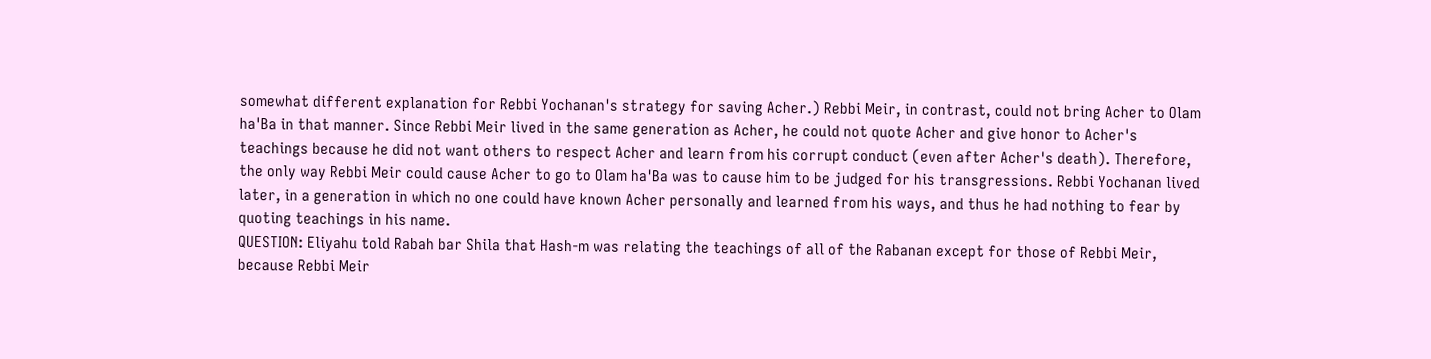somewhat different explanation for Rebbi Yochanan's strategy for saving Acher.) Rebbi Meir, in contrast, could not bring Acher to Olam ha'Ba in that manner. Since Rebbi Meir lived in the same generation as Acher, he could not quote Acher and give honor to Acher's teachings because he did not want others to respect Acher and learn from his corrupt conduct (even after Acher's death). Therefore, the only way Rebbi Meir could cause Acher to go to Olam ha'Ba was to cause him to be judged for his transgressions. Rebbi Yochanan lived later, in a generation in which no one could have known Acher personally and learned from his ways, and thus he had nothing to fear by quoting teachings in his name.
QUESTION: Eliyahu told Rabah bar Shila that Hash-m was relating the teachings of all of the Rabanan except for those of Rebbi Meir, because Rebbi Meir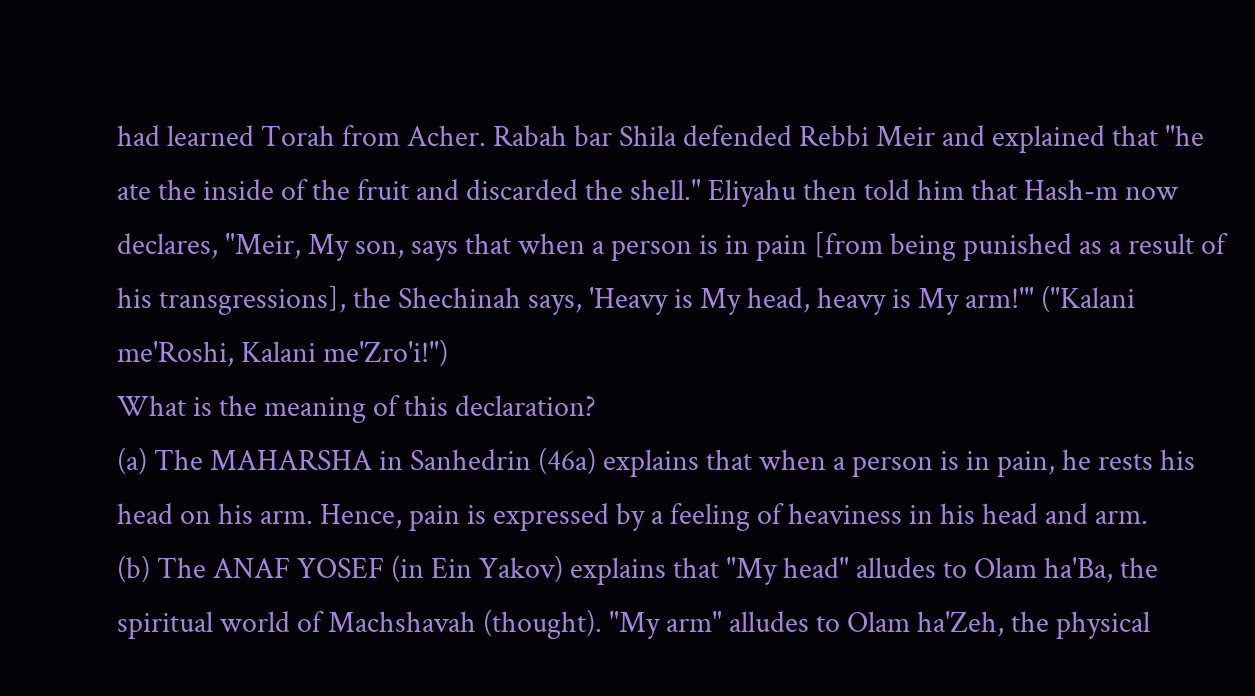had learned Torah from Acher. Rabah bar Shila defended Rebbi Meir and explained that "he ate the inside of the fruit and discarded the shell." Eliyahu then told him that Hash-m now declares, "Meir, My son, says that when a person is in pain [from being punished as a result of his transgressions], the Shechinah says, 'Heavy is My head, heavy is My arm!'" ("Kalani me'Roshi, Kalani me'Zro'i!")
What is the meaning of this declaration?
(a) The MAHARSHA in Sanhedrin (46a) explains that when a person is in pain, he rests his head on his arm. Hence, pain is expressed by a feeling of heaviness in his head and arm.
(b) The ANAF YOSEF (in Ein Yakov) explains that "My head" alludes to Olam ha'Ba, the spiritual world of Machshavah (thought). "My arm" alludes to Olam ha'Zeh, the physical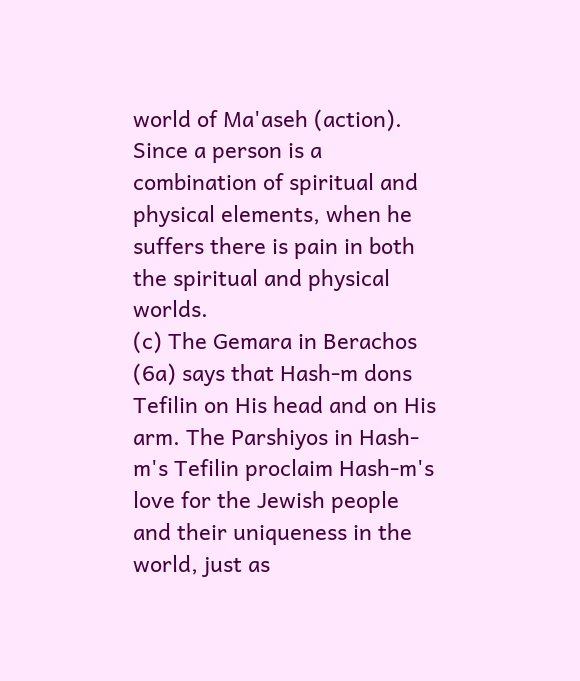world of Ma'aseh (action). Since a person is a combination of spiritual and physical elements, when he suffers there is pain in both the spiritual and physical worlds.
(c) The Gemara in Berachos (6a) says that Hash-m dons Tefilin on His head and on His arm. The Parshiyos in Hash-m's Tefilin proclaim Hash-m's love for the Jewish people and their uniqueness in the world, just as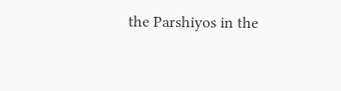the Parshiyos in the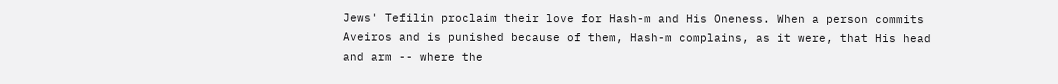Jews' Tefilin proclaim their love for Hash-m and His Oneness. When a person commits Aveiros and is punished because of them, Hash-m complains, as it were, that His head and arm -- where the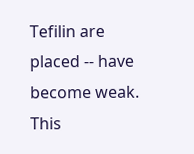Tefilin are placed -- have become weak. This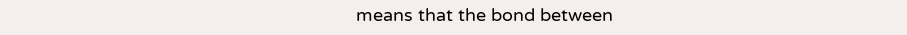means that the bond between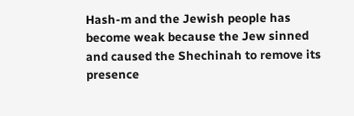Hash-m and the Jewish people has become weak because the Jew sinned and caused the Shechinah to remove its presence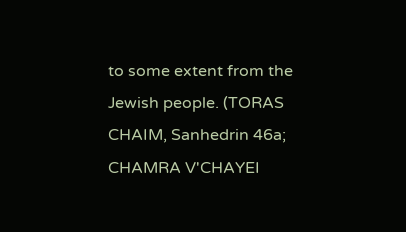to some extent from the Jewish people. (TORAS CHAIM, Sanhedrin 46a; CHAMRA V'CHAYEI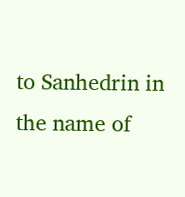to Sanhedrin in the name of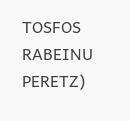TOSFOS RABEINU PERETZ)